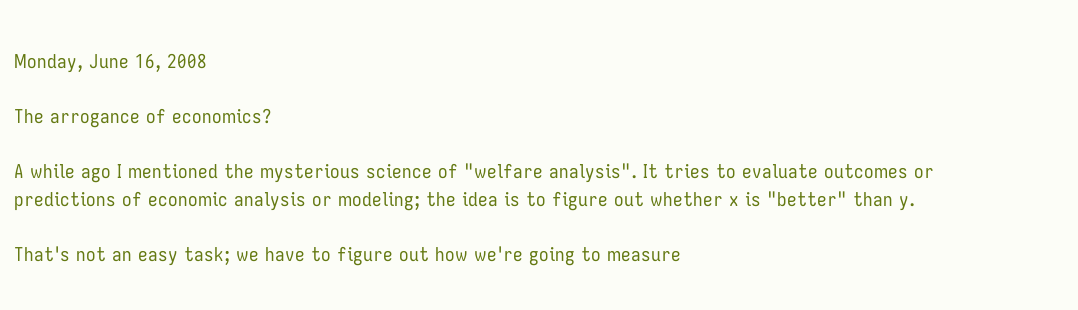Monday, June 16, 2008

The arrogance of economics?

A while ago I mentioned the mysterious science of "welfare analysis". It tries to evaluate outcomes or predictions of economic analysis or modeling; the idea is to figure out whether x is "better" than y.

That's not an easy task; we have to figure out how we're going to measure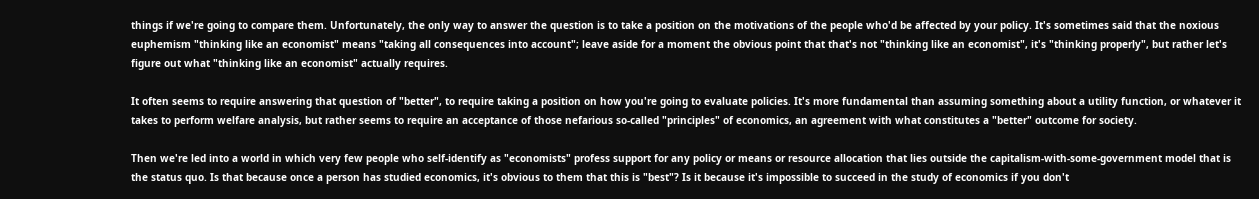things if we're going to compare them. Unfortunately, the only way to answer the question is to take a position on the motivations of the people who'd be affected by your policy. It's sometimes said that the noxious euphemism "thinking like an economist" means "taking all consequences into account"; leave aside for a moment the obvious point that that's not "thinking like an economist", it's "thinking properly", but rather let's figure out what "thinking like an economist" actually requires.

It often seems to require answering that question of "better", to require taking a position on how you're going to evaluate policies. It's more fundamental than assuming something about a utility function, or whatever it takes to perform welfare analysis, but rather seems to require an acceptance of those nefarious so-called "principles" of economics, an agreement with what constitutes a "better" outcome for society.

Then we're led into a world in which very few people who self-identify as "economists" profess support for any policy or means or resource allocation that lies outside the capitalism-with-some-government model that is the status quo. Is that because once a person has studied economics, it's obvious to them that this is "best"? Is it because it's impossible to succeed in the study of economics if you don't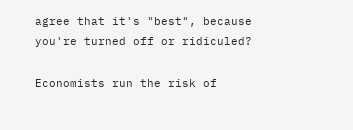agree that it's "best", because you're turned off or ridiculed?

Economists run the risk of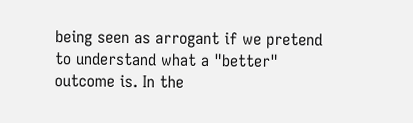being seen as arrogant if we pretend to understand what a "better" outcome is. In the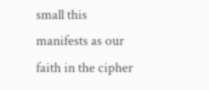small this manifests as our faith in the cipher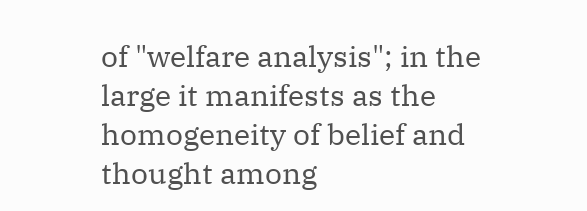of "welfare analysis"; in the large it manifests as the homogeneity of belief and thought among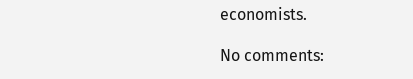economists.

No comments: